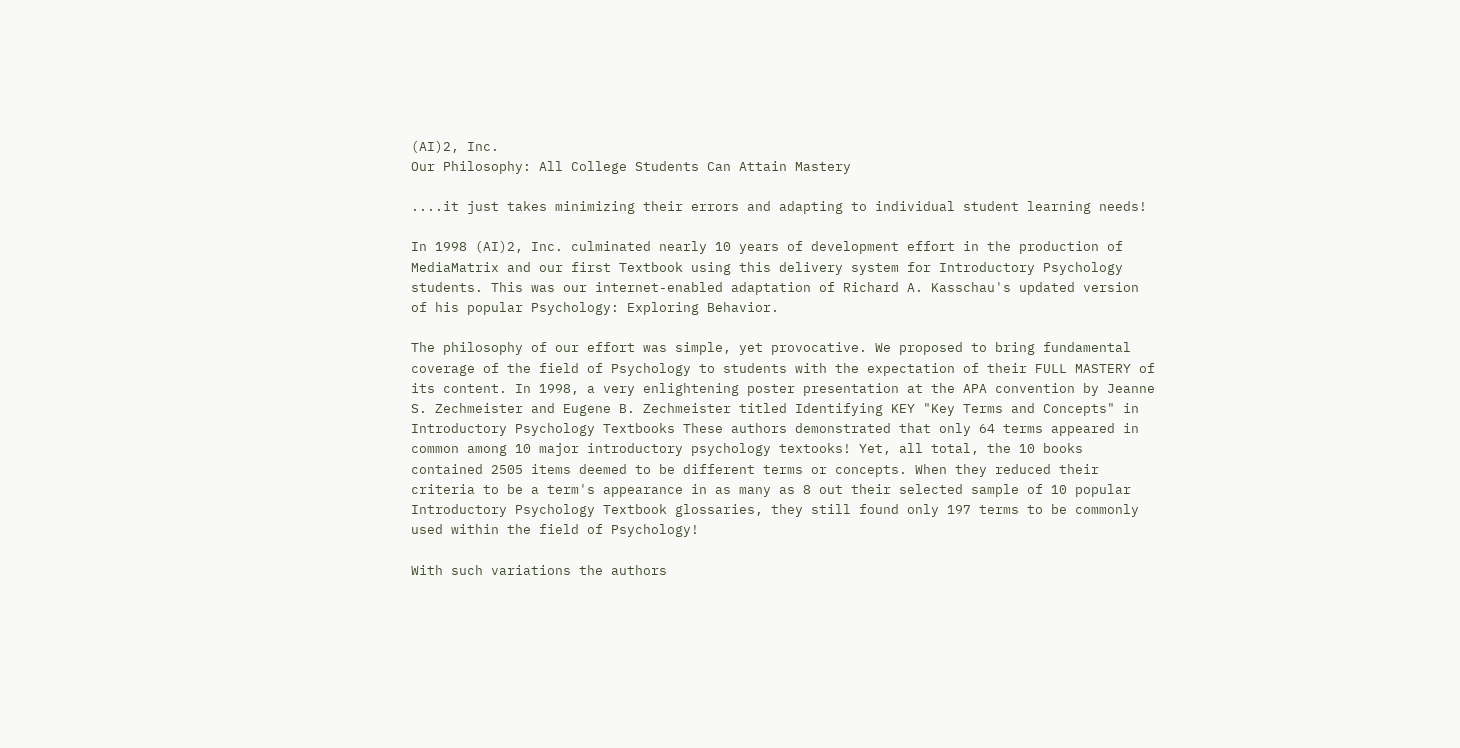(AI)2, Inc.
Our Philosophy: All College Students Can Attain Mastery

....it just takes minimizing their errors and adapting to individual student learning needs!

In 1998 (AI)2, Inc. culminated nearly 10 years of development effort in the production of MediaMatrix and our first Textbook using this delivery system for Introductory Psychology students. This was our internet-enabled adaptation of Richard A. Kasschau's updated version of his popular Psychology: Exploring Behavior.

The philosophy of our effort was simple, yet provocative. We proposed to bring fundamental coverage of the field of Psychology to students with the expectation of their FULL MASTERY of its content. In 1998, a very enlightening poster presentation at the APA convention by Jeanne S. Zechmeister and Eugene B. Zechmeister titled Identifying KEY "Key Terms and Concepts" in Introductory Psychology Textbooks These authors demonstrated that only 64 terms appeared in common among 10 major introductory psychology textooks! Yet, all total, the 10 books contained 2505 items deemed to be different terms or concepts. When they reduced their criteria to be a term's appearance in as many as 8 out their selected sample of 10 popular Introductory Psychology Textbook glossaries, they still found only 197 terms to be commonly used within the field of Psychology!

With such variations the authors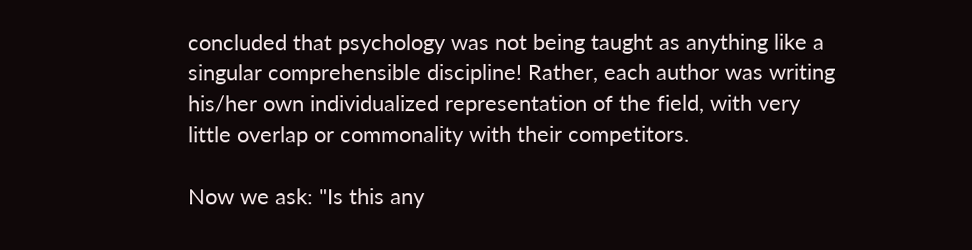concluded that psychology was not being taught as anything like a singular comprehensible discipline! Rather, each author was writing his/her own individualized representation of the field, with very little overlap or commonality with their competitors.

Now we ask: "Is this any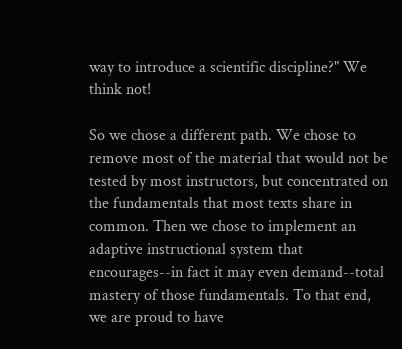way to introduce a scientific discipline?" We think not!

So we chose a different path. We chose to remove most of the material that would not be tested by most instructors, but concentrated on the fundamentals that most texts share in common. Then we chose to implement an adaptive instructional system that encourages--in fact it may even demand--total mastery of those fundamentals. To that end, we are proud to have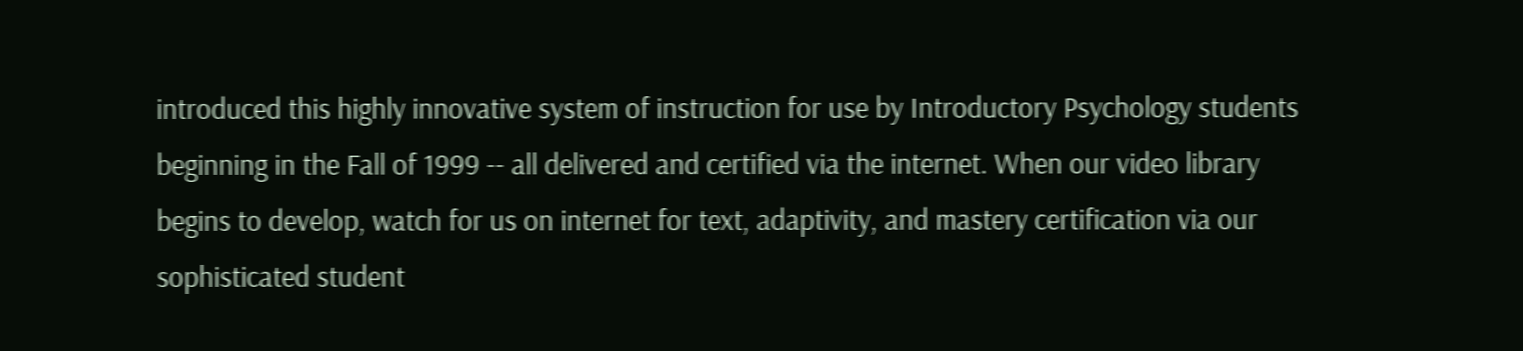introduced this highly innovative system of instruction for use by Introductory Psychology students beginning in the Fall of 1999 -- all delivered and certified via the internet. When our video library begins to develop, watch for us on internet for text, adaptivity, and mastery certification via our sophisticated student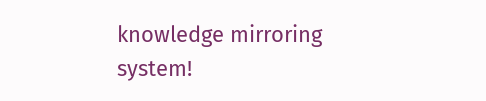knowledge mirroring system!